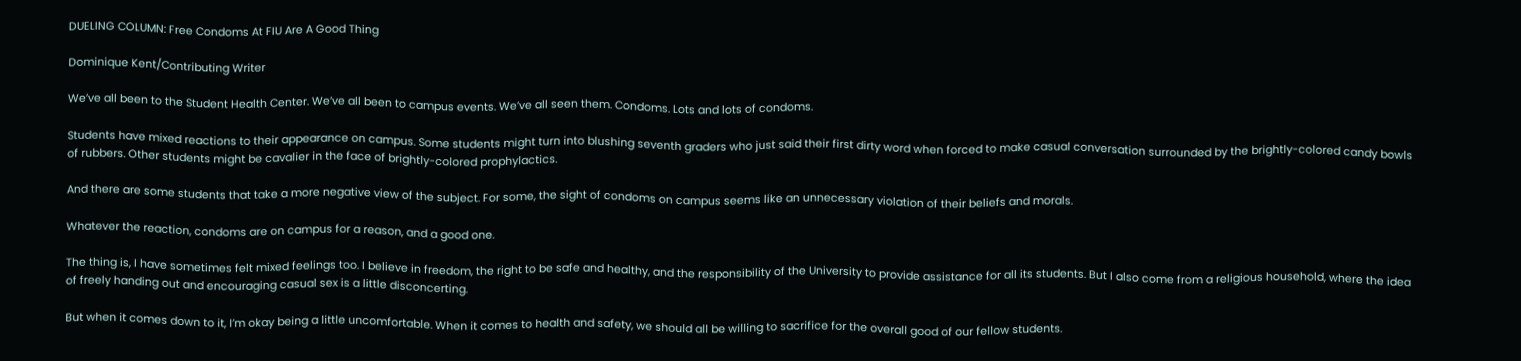DUELING COLUMN: Free Condoms At FIU Are A Good Thing

Dominique Kent/Contributing Writer

We’ve all been to the Student Health Center. We’ve all been to campus events. We’ve all seen them. Condoms. Lots and lots of condoms.

Students have mixed reactions to their appearance on campus. Some students might turn into blushing seventh graders who just said their first dirty word when forced to make casual conversation surrounded by the brightly-colored candy bowls of rubbers. Other students might be cavalier in the face of brightly-colored prophylactics.

And there are some students that take a more negative view of the subject. For some, the sight of condoms on campus seems like an unnecessary violation of their beliefs and morals.

Whatever the reaction, condoms are on campus for a reason, and a good one.

The thing is, I have sometimes felt mixed feelings too. I believe in freedom, the right to be safe and healthy, and the responsibility of the University to provide assistance for all its students. But I also come from a religious household, where the idea of freely handing out and encouraging casual sex is a little disconcerting.

But when it comes down to it, I’m okay being a little uncomfortable. When it comes to health and safety, we should all be willing to sacrifice for the overall good of our fellow students.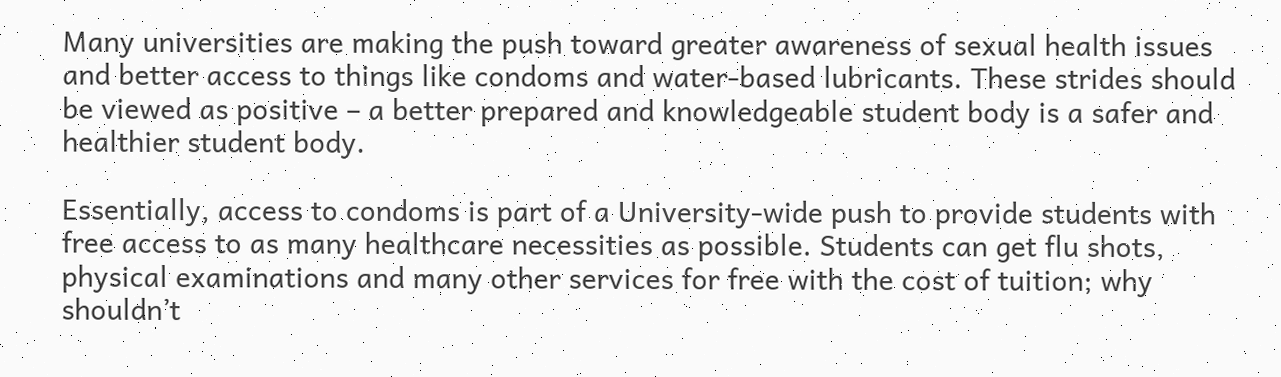Many universities are making the push toward greater awareness of sexual health issues and better access to things like condoms and water-based lubricants. These strides should be viewed as positive – a better prepared and knowledgeable student body is a safer and healthier student body.

Essentially, access to condoms is part of a University-wide push to provide students with free access to as many healthcare necessities as possible. Students can get flu shots, physical examinations and many other services for free with the cost of tuition; why shouldn’t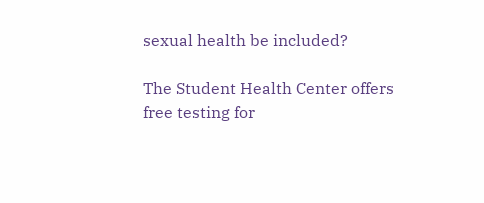sexual health be included?

The Student Health Center offers free testing for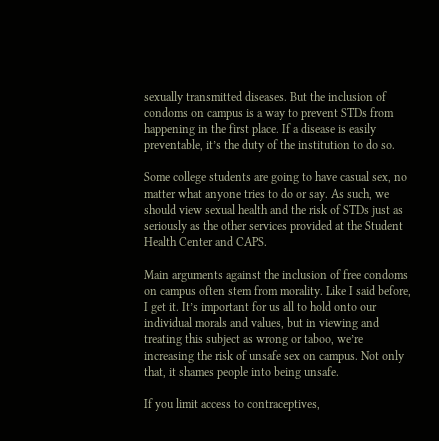sexually transmitted diseases. But the inclusion of condoms on campus is a way to prevent STDs from happening in the first place. If a disease is easily preventable, it’s the duty of the institution to do so.

Some college students are going to have casual sex, no matter what anyone tries to do or say. As such, we should view sexual health and the risk of STDs just as seriously as the other services provided at the Student Health Center and CAPS.

Main arguments against the inclusion of free condoms on campus often stem from morality. Like I said before, I get it. It’s important for us all to hold onto our individual morals and values, but in viewing and treating this subject as wrong or taboo, we’re increasing the risk of unsafe sex on campus. Not only that, it shames people into being unsafe.

If you limit access to contraceptives,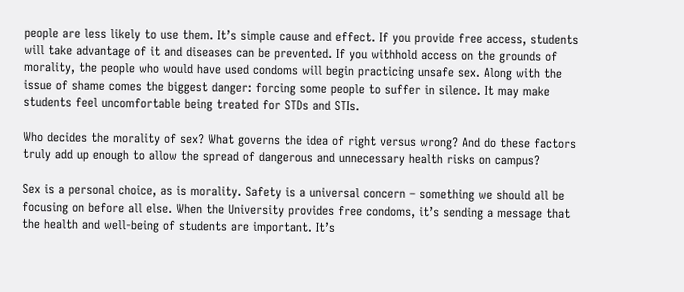people are less likely to use them. It’s simple cause and effect. If you provide free access, students will take advantage of it and diseases can be prevented. If you withhold access on the grounds of morality, the people who would have used condoms will begin practicing unsafe sex. Along with the issue of shame comes the biggest danger: forcing some people to suffer in silence. It may make students feel uncomfortable being treated for STDs and STIs.

Who decides the morality of sex? What governs the idea of right versus wrong? And do these factors truly add up enough to allow the spread of dangerous and unnecessary health risks on campus?

Sex is a personal choice, as is morality. Safety is a universal concern – something we should all be focusing on before all else. When the University provides free condoms, it’s sending a message that the health and well-being of students are important. It’s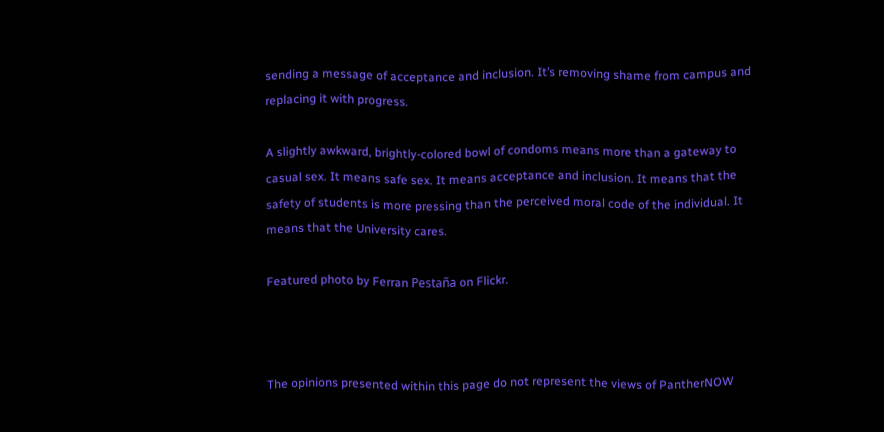sending a message of acceptance and inclusion. It’s removing shame from campus and replacing it with progress.

A slightly awkward, brightly-colored bowl of condoms means more than a gateway to casual sex. It means safe sex. It means acceptance and inclusion. It means that the safety of students is more pressing than the perceived moral code of the individual. It means that the University cares.

Featured photo by Ferran Pestaña on Flickr.



The opinions presented within this page do not represent the views of PantherNOW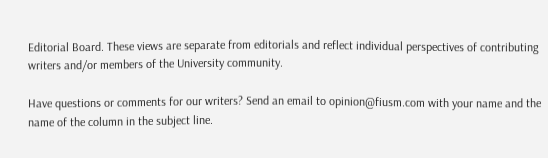Editorial Board. These views are separate from editorials and reflect individual perspectives of contributing writers and/or members of the University community.

Have questions or comments for our writers? Send an email to opinion@fiusm.com with your name and the name of the column in the subject line.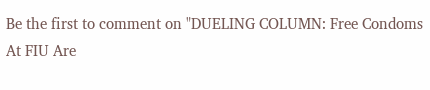Be the first to comment on "DUELING COLUMN: Free Condoms At FIU Are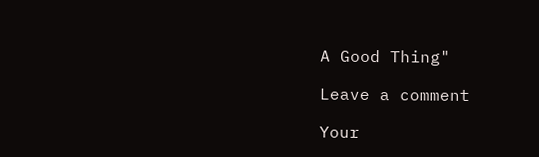A Good Thing"

Leave a comment

Your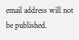email address will not be published.